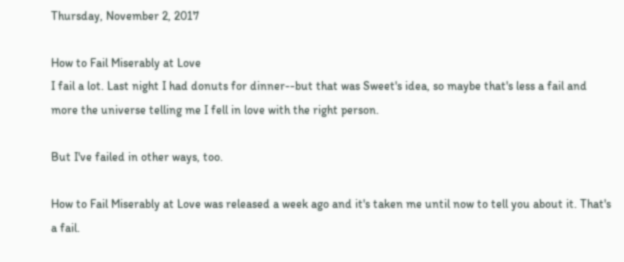Thursday, November 2, 2017

How to Fail Miserably at Love
I fail a lot. Last night I had donuts for dinner--but that was Sweet's idea, so maybe that's less a fail and more the universe telling me I fell in love with the right person.

But I've failed in other ways, too.

How to Fail Miserably at Love was released a week ago and it's taken me until now to tell you about it. That's a fail.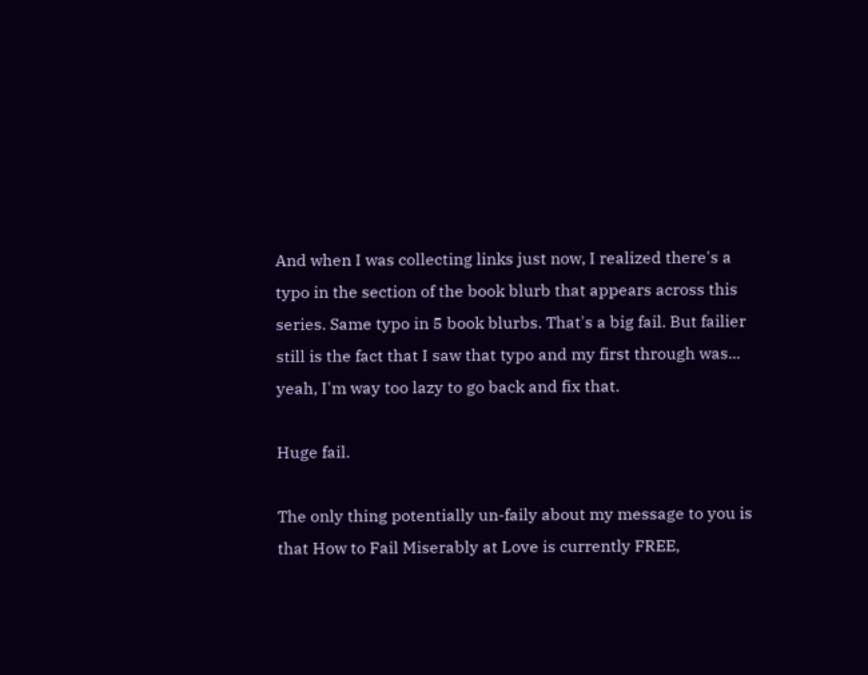And when I was collecting links just now, I realized there's a typo in the section of the book blurb that appears across this series. Same typo in 5 book blurbs. That's a big fail. But failier still is the fact that I saw that typo and my first through was... yeah, I'm way too lazy to go back and fix that.

Huge fail.

The only thing potentially un-faily about my message to you is that How to Fail Miserably at Love is currently FREE,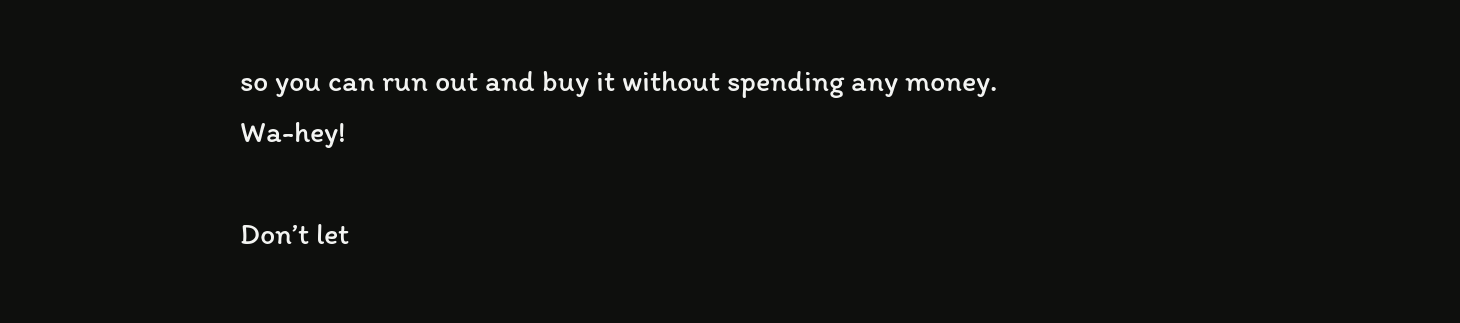so you can run out and buy it without spending any money. Wa-hey!

Don’t let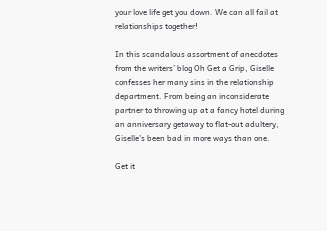your love life get you down. We can all fail at relationships together!

In this scandalous assortment of anecdotes from the writers’ blog Oh Get a Grip, Giselle confesses her many sins in the relationship department. From being an inconsiderate partner to throwing up at a fancy hotel during an anniversary getaway to flat-out adultery, Giselle’s been bad in more ways than one.

Get it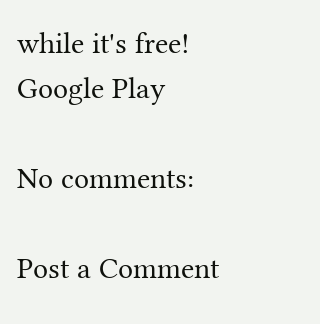while it's free!
Google Play

No comments:

Post a Comment